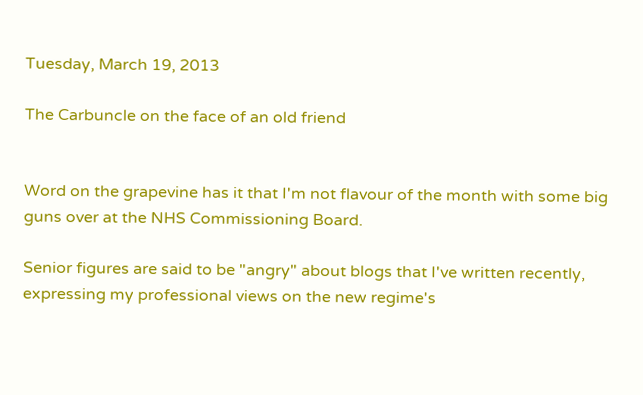Tuesday, March 19, 2013

The Carbuncle on the face of an old friend


Word on the grapevine has it that I'm not flavour of the month with some big guns over at the NHS Commissioning Board.

Senior figures are said to be "angry" about blogs that I've written recently, expressing my professional views on the new regime's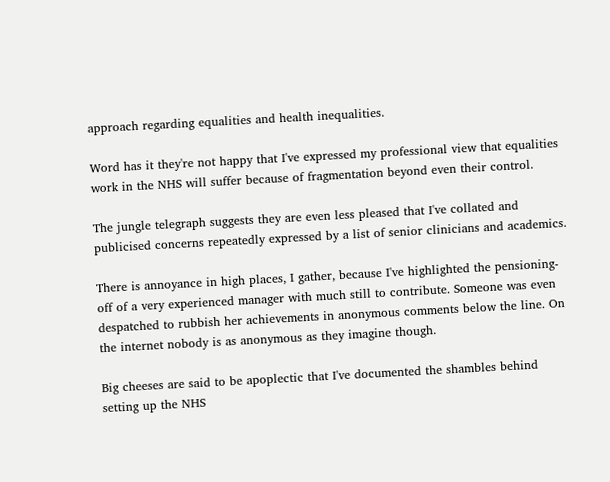approach regarding equalities and health inequalities.

Word has it they're not happy that I've expressed my professional view that equalities work in the NHS will suffer because of fragmentation beyond even their control.

The jungle telegraph suggests they are even less pleased that I've collated and publicised concerns repeatedly expressed by a list of senior clinicians and academics.

There is annoyance in high places, I gather, because I've highlighted the pensioning-off of a very experienced manager with much still to contribute. Someone was even despatched to rubbish her achievements in anonymous comments below the line. On the internet nobody is as anonymous as they imagine though.

Big cheeses are said to be apoplectic that I've documented the shambles behind setting up the NHS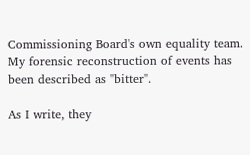Commissioning Board's own equality team. My forensic reconstruction of events has been described as "bitter".

As I write, they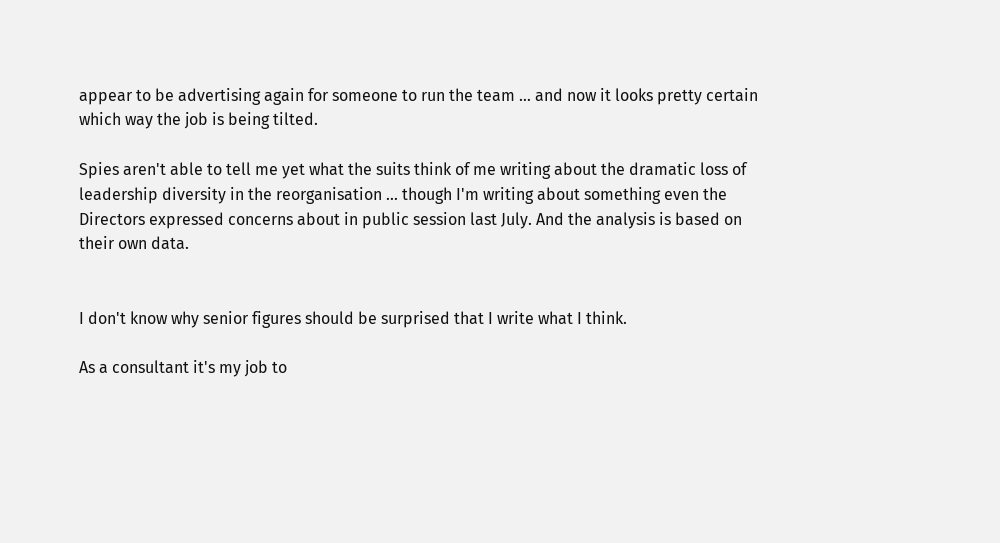appear to be advertising again for someone to run the team … and now it looks pretty certain which way the job is being tilted.

Spies aren't able to tell me yet what the suits think of me writing about the dramatic loss of leadership diversity in the reorganisation … though I'm writing about something even the Directors expressed concerns about in public session last July. And the analysis is based on their own data.


I don't know why senior figures should be surprised that I write what I think.

As a consultant it's my job to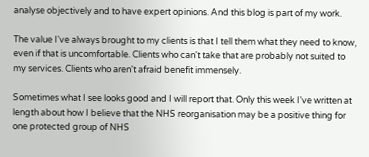analyse objectively and to have expert opinions. And this blog is part of my work.

The value I've always brought to my clients is that I tell them what they need to know, even if that is uncomfortable. Clients who can't take that are probably not suited to my services. Clients who aren't afraid benefit immensely.

Sometimes what I see looks good and I will report that. Only this week I've written at length about how I believe that the NHS reorganisation may be a positive thing for one protected group of NHS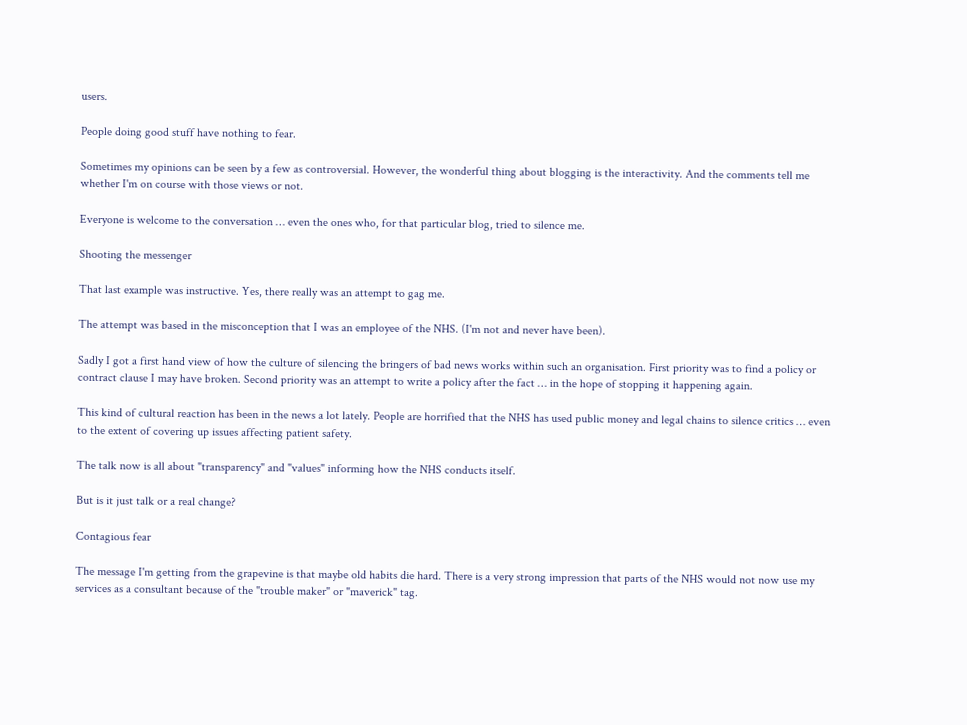users.

People doing good stuff have nothing to fear.

Sometimes my opinions can be seen by a few as controversial. However, the wonderful thing about blogging is the interactivity. And the comments tell me whether I'm on course with those views or not.

Everyone is welcome to the conversation … even the ones who, for that particular blog, tried to silence me.

Shooting the messenger

That last example was instructive. Yes, there really was an attempt to gag me.

The attempt was based in the misconception that I was an employee of the NHS. (I'm not and never have been).

Sadly I got a first hand view of how the culture of silencing the bringers of bad news works within such an organisation. First priority was to find a policy or contract clause I may have broken. Second priority was an attempt to write a policy after the fact … in the hope of stopping it happening again.

This kind of cultural reaction has been in the news a lot lately. People are horrified that the NHS has used public money and legal chains to silence critics … even to the extent of covering up issues affecting patient safety.

The talk now is all about "transparency" and "values" informing how the NHS conducts itself.

But is it just talk or a real change?

Contagious fear

The message I'm getting from the grapevine is that maybe old habits die hard. There is a very strong impression that parts of the NHS would not now use my services as a consultant because of the "trouble maker" or "maverick" tag.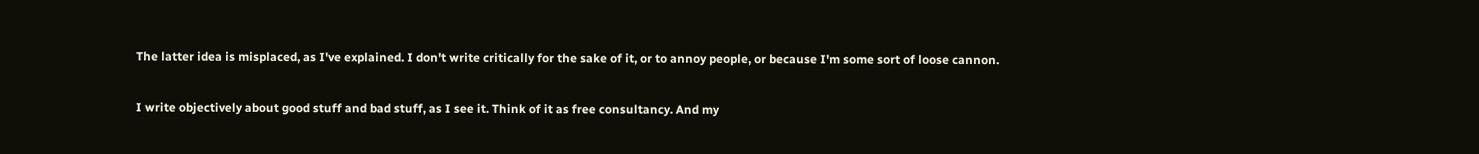The latter idea is misplaced, as I've explained. I don't write critically for the sake of it, or to annoy people, or because I'm some sort of loose cannon.

I write objectively about good stuff and bad stuff, as I see it. Think of it as free consultancy. And my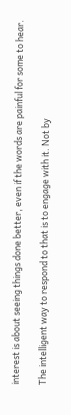interest is about seeing things done better, even if the words are painful for some to hear.

The intelligent way to respond to that is to engage with it. Not by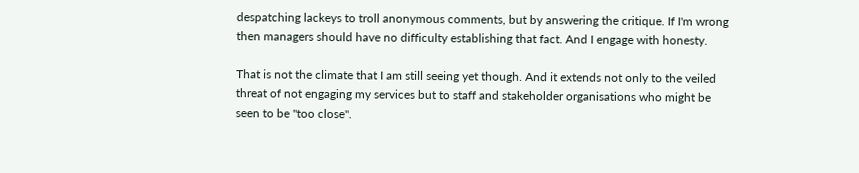despatching lackeys to troll anonymous comments, but by answering the critique. If I'm wrong then managers should have no difficulty establishing that fact. And I engage with honesty.

That is not the climate that I am still seeing yet though. And it extends not only to the veiled threat of not engaging my services but to staff and stakeholder organisations who might be seen to be "too close".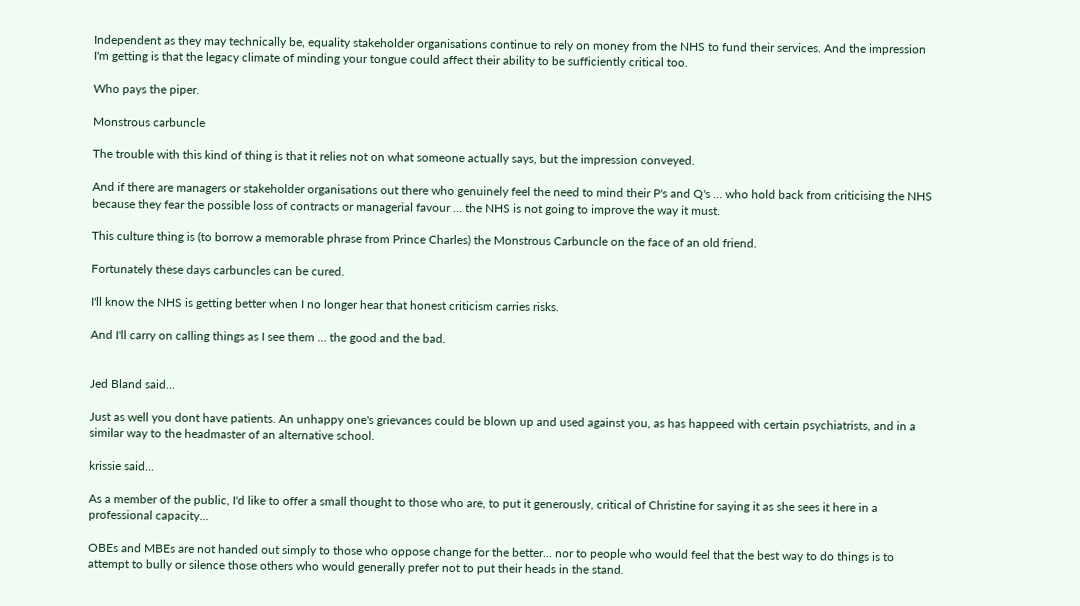Independent as they may technically be, equality stakeholder organisations continue to rely on money from the NHS to fund their services. And the impression I'm getting is that the legacy climate of minding your tongue could affect their ability to be sufficiently critical too.

Who pays the piper.

Monstrous carbuncle

The trouble with this kind of thing is that it relies not on what someone actually says, but the impression conveyed.

And if there are managers or stakeholder organisations out there who genuinely feel the need to mind their P's and Q's … who hold back from criticising the NHS because they fear the possible loss of contracts or managerial favour … the NHS is not going to improve the way it must.

This culture thing is (to borrow a memorable phrase from Prince Charles) the Monstrous Carbuncle on the face of an old friend.

Fortunately these days carbuncles can be cured.

I'll know the NHS is getting better when I no longer hear that honest criticism carries risks.

And I'll carry on calling things as I see them … the good and the bad.


Jed Bland said...

Just as well you dont have patients. An unhappy one's grievances could be blown up and used against you, as has happeed with certain psychiatrists, and in a similar way to the headmaster of an alternative school.

krissie said...

As a member of the public, I'd like to offer a small thought to those who are, to put it generously, critical of Christine for saying it as she sees it here in a professional capacity...

OBEs and MBEs are not handed out simply to those who oppose change for the better... nor to people who would feel that the best way to do things is to attempt to bully or silence those others who would generally prefer not to put their heads in the stand.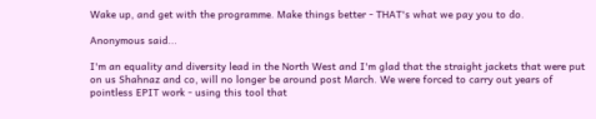Wake up, and get with the programme. Make things better - THAT's what we pay you to do.

Anonymous said...

I'm an equality and diversity lead in the North West and I'm glad that the straight jackets that were put on us Shahnaz and co, will no longer be around post March. We were forced to carry out years of pointless EPIT work - using this tool that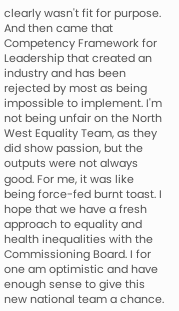clearly wasn't fit for purpose. And then came that Competency Framework for Leadership that created an industry and has been rejected by most as being impossible to implement. I'm not being unfair on the North West Equality Team, as they did show passion, but the outputs were not always good. For me, it was like being force-fed burnt toast. I hope that we have a fresh approach to equality and health inequalities with the Commissioning Board. I for one am optimistic and have enough sense to give this new national team a chance.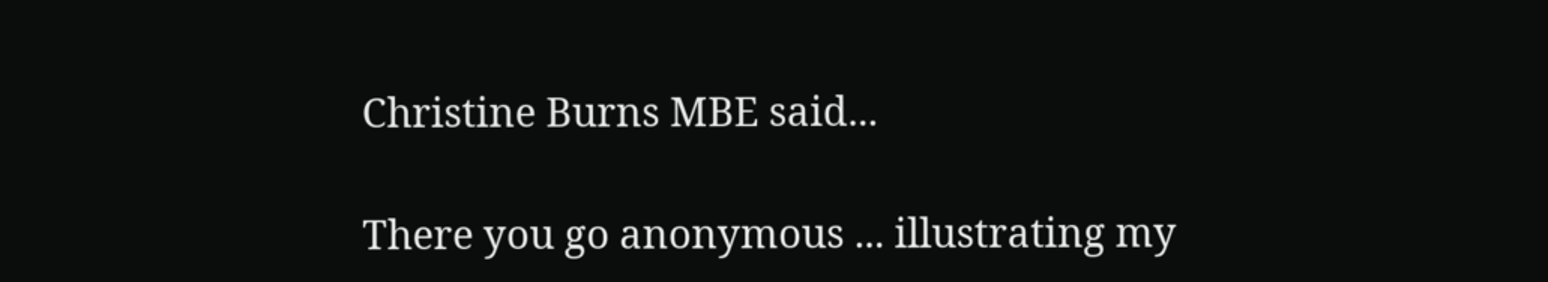Christine Burns MBE said...

There you go anonymous ... illustrating my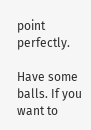point perfectly.

Have some balls. If you want to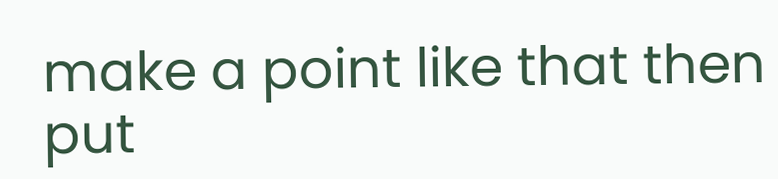make a point like that then put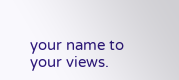your name to your views.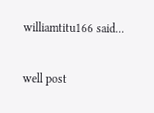williamtitu166 said...

well post